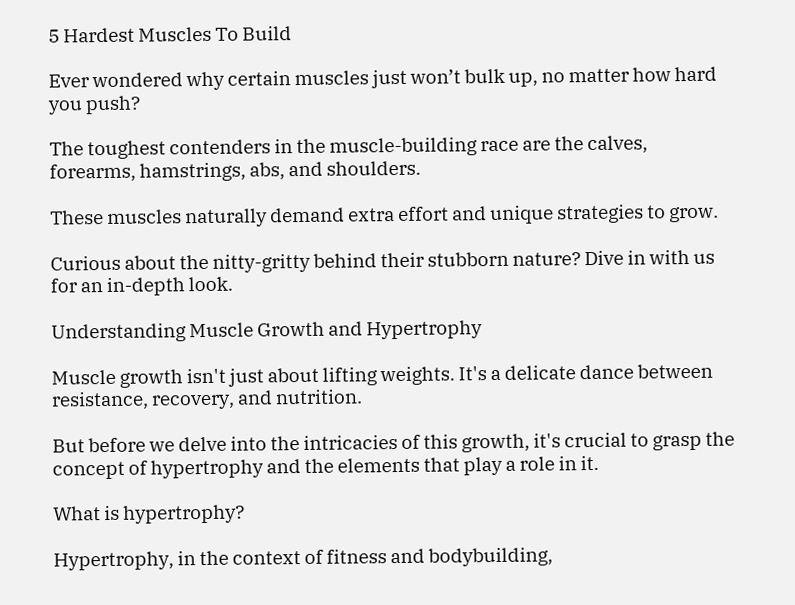5 Hardest Muscles To Build

Ever wondered why certain muscles just won’t bulk up, no matter how hard you push?

The toughest contenders in the muscle-building race are the calves, forearms, hamstrings, abs, and shoulders.

These muscles naturally demand extra effort and unique strategies to grow.

Curious about the nitty-gritty behind their stubborn nature? Dive in with us for an in-depth look.

Understanding Muscle Growth and Hypertrophy

Muscle growth isn't just about lifting weights. It's a delicate dance between resistance, recovery, and nutrition.

But before we delve into the intricacies of this growth, it's crucial to grasp the concept of hypertrophy and the elements that play a role in it.

What is hypertrophy?

Hypertrophy, in the context of fitness and bodybuilding,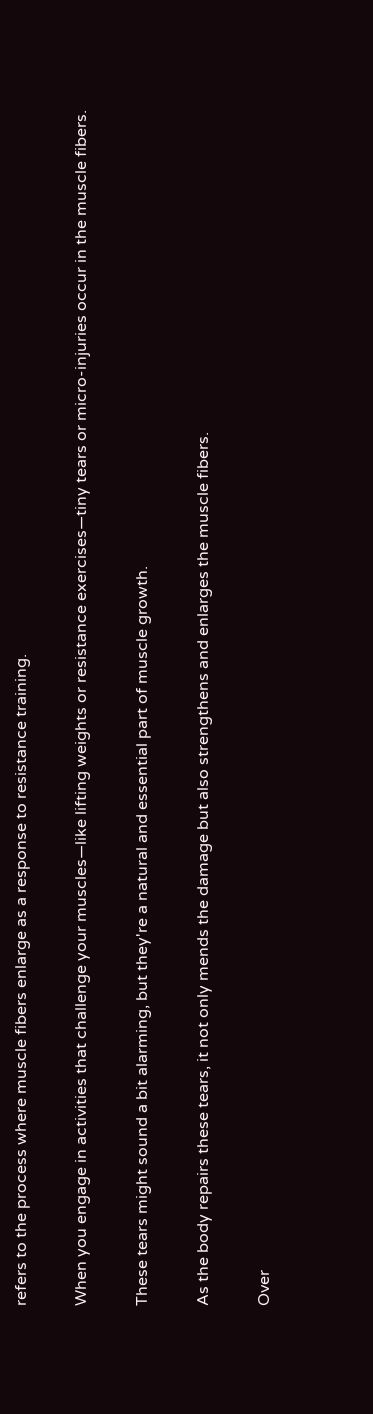refers to the process where muscle fibers enlarge as a response to resistance training.

When you engage in activities that challenge your muscles—like lifting weights or resistance exercises—tiny tears or micro-injuries occur in the muscle fibers.

These tears might sound a bit alarming, but they're a natural and essential part of muscle growth.

As the body repairs these tears, it not only mends the damage but also strengthens and enlarges the muscle fibers.

Over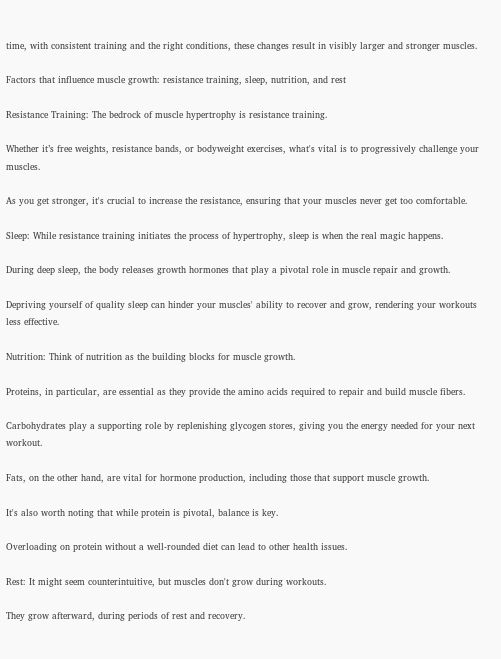time, with consistent training and the right conditions, these changes result in visibly larger and stronger muscles.

Factors that influence muscle growth: resistance training, sleep, nutrition, and rest

Resistance Training: The bedrock of muscle hypertrophy is resistance training.

Whether it’s free weights, resistance bands, or bodyweight exercises, what's vital is to progressively challenge your muscles.

As you get stronger, it's crucial to increase the resistance, ensuring that your muscles never get too comfortable.

Sleep: While resistance training initiates the process of hypertrophy, sleep is when the real magic happens.

During deep sleep, the body releases growth hormones that play a pivotal role in muscle repair and growth.

Depriving yourself of quality sleep can hinder your muscles' ability to recover and grow, rendering your workouts less effective.

Nutrition: Think of nutrition as the building blocks for muscle growth.

Proteins, in particular, are essential as they provide the amino acids required to repair and build muscle fibers.

Carbohydrates play a supporting role by replenishing glycogen stores, giving you the energy needed for your next workout.

Fats, on the other hand, are vital for hormone production, including those that support muscle growth.

It's also worth noting that while protein is pivotal, balance is key.

Overloading on protein without a well-rounded diet can lead to other health issues.

Rest: It might seem counterintuitive, but muscles don't grow during workouts.

They grow afterward, during periods of rest and recovery.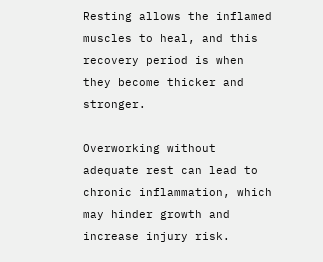Resting allows the inflamed muscles to heal, and this recovery period is when they become thicker and stronger.

Overworking without adequate rest can lead to chronic inflammation, which may hinder growth and increase injury risk.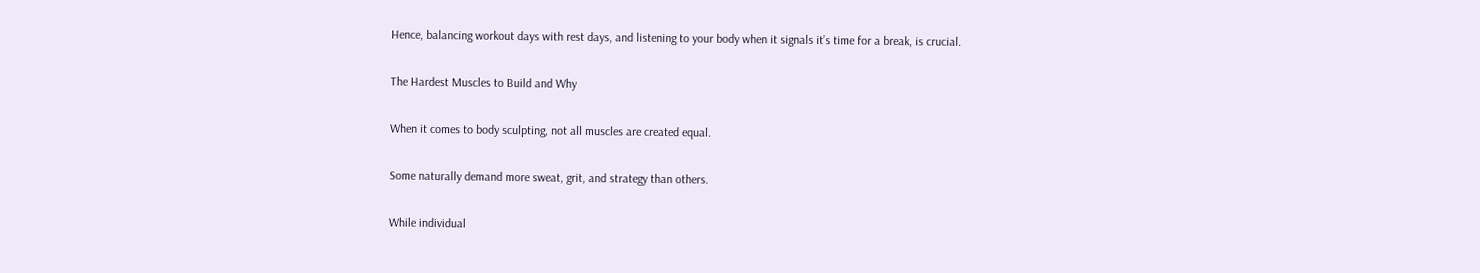Hence, balancing workout days with rest days, and listening to your body when it signals it’s time for a break, is crucial.

The Hardest Muscles to Build and Why

When it comes to body sculpting, not all muscles are created equal.

Some naturally demand more sweat, grit, and strategy than others.

While individual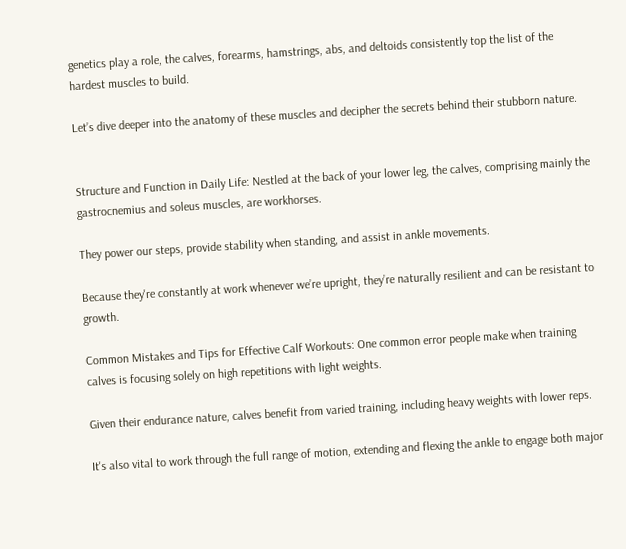genetics play a role, the calves, forearms, hamstrings, abs, and deltoids consistently top the list of the hardest muscles to build.

Let’s dive deeper into the anatomy of these muscles and decipher the secrets behind their stubborn nature.


Structure and Function in Daily Life: Nestled at the back of your lower leg, the calves, comprising mainly the gastrocnemius and soleus muscles, are workhorses.

They power our steps, provide stability when standing, and assist in ankle movements.

Because they're constantly at work whenever we’re upright, they’re naturally resilient and can be resistant to growth.

Common Mistakes and Tips for Effective Calf Workouts: One common error people make when training calves is focusing solely on high repetitions with light weights.

Given their endurance nature, calves benefit from varied training, including heavy weights with lower reps.

It's also vital to work through the full range of motion, extending and flexing the ankle to engage both major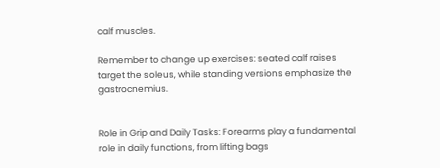calf muscles.

Remember to change up exercises: seated calf raises target the soleus, while standing versions emphasize the gastrocnemius.


Role in Grip and Daily Tasks: Forearms play a fundamental role in daily functions, from lifting bags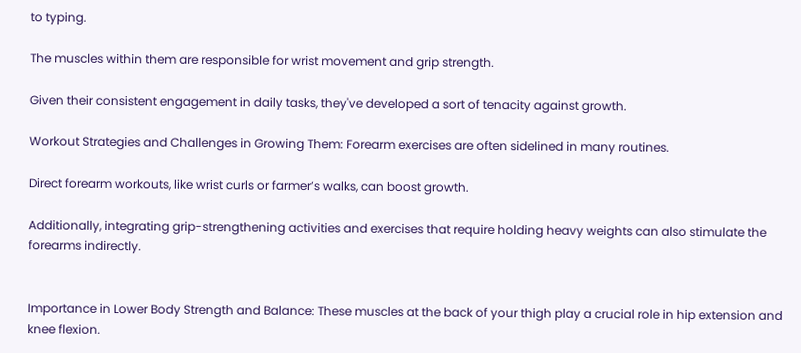to typing.

The muscles within them are responsible for wrist movement and grip strength.

Given their consistent engagement in daily tasks, they've developed a sort of tenacity against growth.

Workout Strategies and Challenges in Growing Them: Forearm exercises are often sidelined in many routines.

Direct forearm workouts, like wrist curls or farmer’s walks, can boost growth.

Additionally, integrating grip-strengthening activities and exercises that require holding heavy weights can also stimulate the forearms indirectly.


Importance in Lower Body Strength and Balance: These muscles at the back of your thigh play a crucial role in hip extension and knee flexion.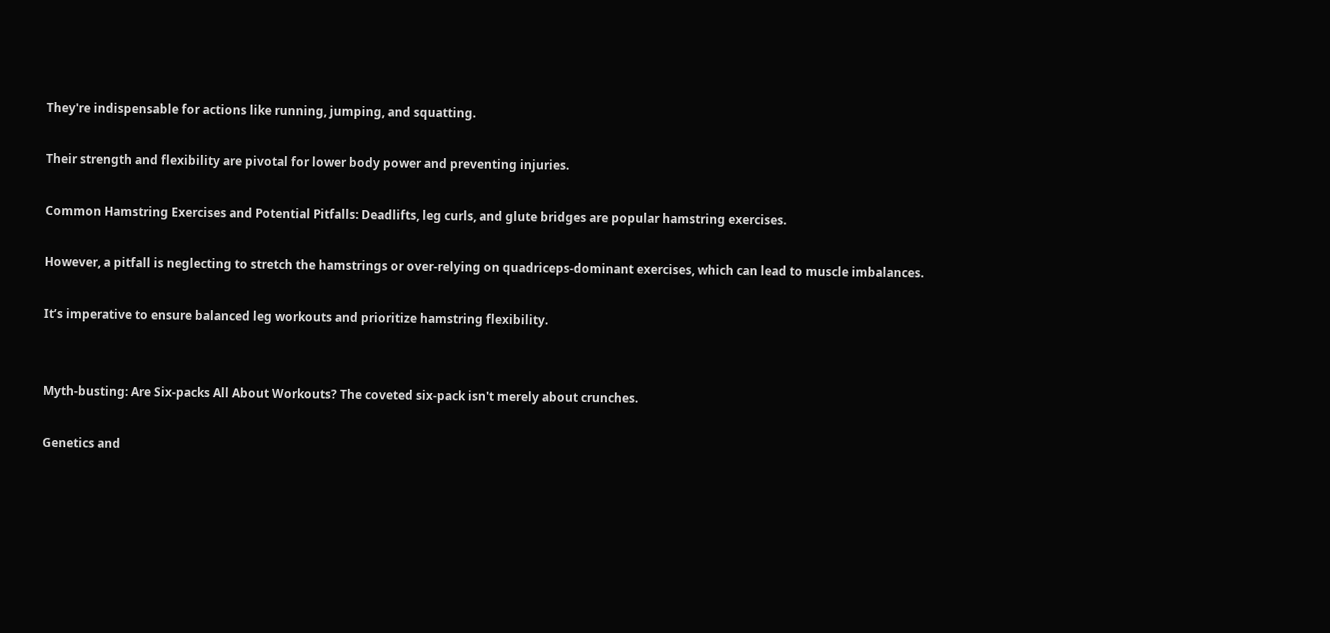They're indispensable for actions like running, jumping, and squatting.

Their strength and flexibility are pivotal for lower body power and preventing injuries.

Common Hamstring Exercises and Potential Pitfalls: Deadlifts, leg curls, and glute bridges are popular hamstring exercises.

However, a pitfall is neglecting to stretch the hamstrings or over-relying on quadriceps-dominant exercises, which can lead to muscle imbalances.

It’s imperative to ensure balanced leg workouts and prioritize hamstring flexibility.


Myth-busting: Are Six-packs All About Workouts? The coveted six-pack isn't merely about crunches.

Genetics and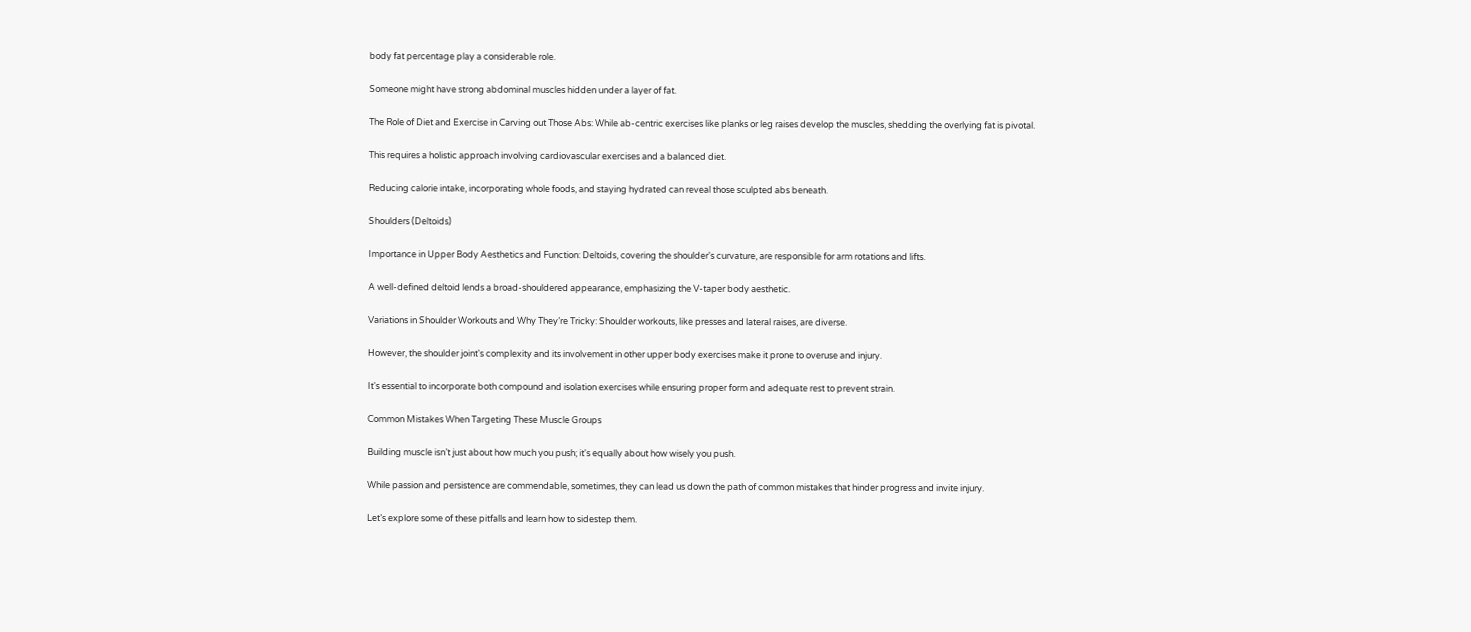body fat percentage play a considerable role.

Someone might have strong abdominal muscles hidden under a layer of fat.

The Role of Diet and Exercise in Carving out Those Abs: While ab-centric exercises like planks or leg raises develop the muscles, shedding the overlying fat is pivotal.

This requires a holistic approach involving cardiovascular exercises and a balanced diet.

Reducing calorie intake, incorporating whole foods, and staying hydrated can reveal those sculpted abs beneath.

Shoulders (Deltoids)

Importance in Upper Body Aesthetics and Function: Deltoids, covering the shoulder's curvature, are responsible for arm rotations and lifts.

A well-defined deltoid lends a broad-shouldered appearance, emphasizing the V-taper body aesthetic.

Variations in Shoulder Workouts and Why They’re Tricky: Shoulder workouts, like presses and lateral raises, are diverse.

However, the shoulder joint's complexity and its involvement in other upper body exercises make it prone to overuse and injury.

It's essential to incorporate both compound and isolation exercises while ensuring proper form and adequate rest to prevent strain.

Common Mistakes When Targeting These Muscle Groups

Building muscle isn’t just about how much you push; it's equally about how wisely you push.

While passion and persistence are commendable, sometimes, they can lead us down the path of common mistakes that hinder progress and invite injury.

Let’s explore some of these pitfalls and learn how to sidestep them.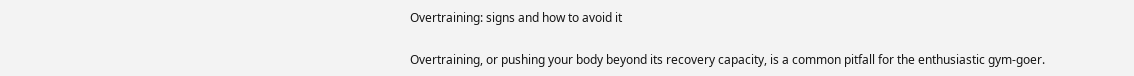Overtraining: signs and how to avoid it

Overtraining, or pushing your body beyond its recovery capacity, is a common pitfall for the enthusiastic gym-goer.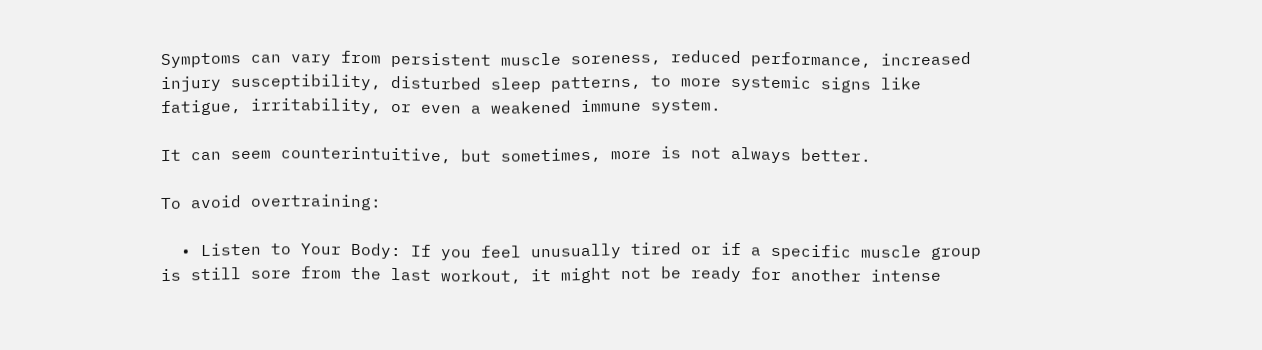Symptoms can vary from persistent muscle soreness, reduced performance, increased injury susceptibility, disturbed sleep patterns, to more systemic signs like fatigue, irritability, or even a weakened immune system.

It can seem counterintuitive, but sometimes, more is not always better.

To avoid overtraining:

  • Listen to Your Body: If you feel unusually tired or if a specific muscle group is still sore from the last workout, it might not be ready for another intense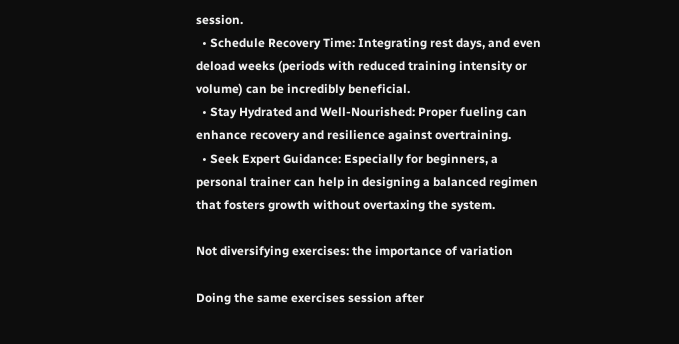session.
  • Schedule Recovery Time: Integrating rest days, and even deload weeks (periods with reduced training intensity or volume) can be incredibly beneficial.
  • Stay Hydrated and Well-Nourished: Proper fueling can enhance recovery and resilience against overtraining.
  • Seek Expert Guidance: Especially for beginners, a personal trainer can help in designing a balanced regimen that fosters growth without overtaxing the system.

Not diversifying exercises: the importance of variation

Doing the same exercises session after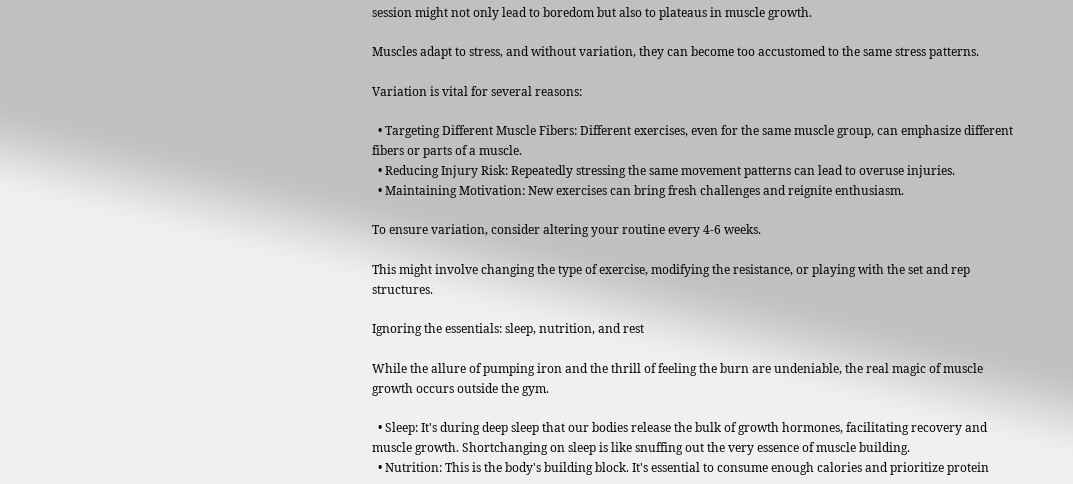session might not only lead to boredom but also to plateaus in muscle growth.

Muscles adapt to stress, and without variation, they can become too accustomed to the same stress patterns.

Variation is vital for several reasons:

  • Targeting Different Muscle Fibers: Different exercises, even for the same muscle group, can emphasize different fibers or parts of a muscle.
  • Reducing Injury Risk: Repeatedly stressing the same movement patterns can lead to overuse injuries.
  • Maintaining Motivation: New exercises can bring fresh challenges and reignite enthusiasm.

To ensure variation, consider altering your routine every 4-6 weeks.

This might involve changing the type of exercise, modifying the resistance, or playing with the set and rep structures.

Ignoring the essentials: sleep, nutrition, and rest

While the allure of pumping iron and the thrill of feeling the burn are undeniable, the real magic of muscle growth occurs outside the gym.

  • Sleep: It's during deep sleep that our bodies release the bulk of growth hormones, facilitating recovery and muscle growth. Shortchanging on sleep is like snuffing out the very essence of muscle building.
  • Nutrition: This is the body's building block. It's essential to consume enough calories and prioritize protein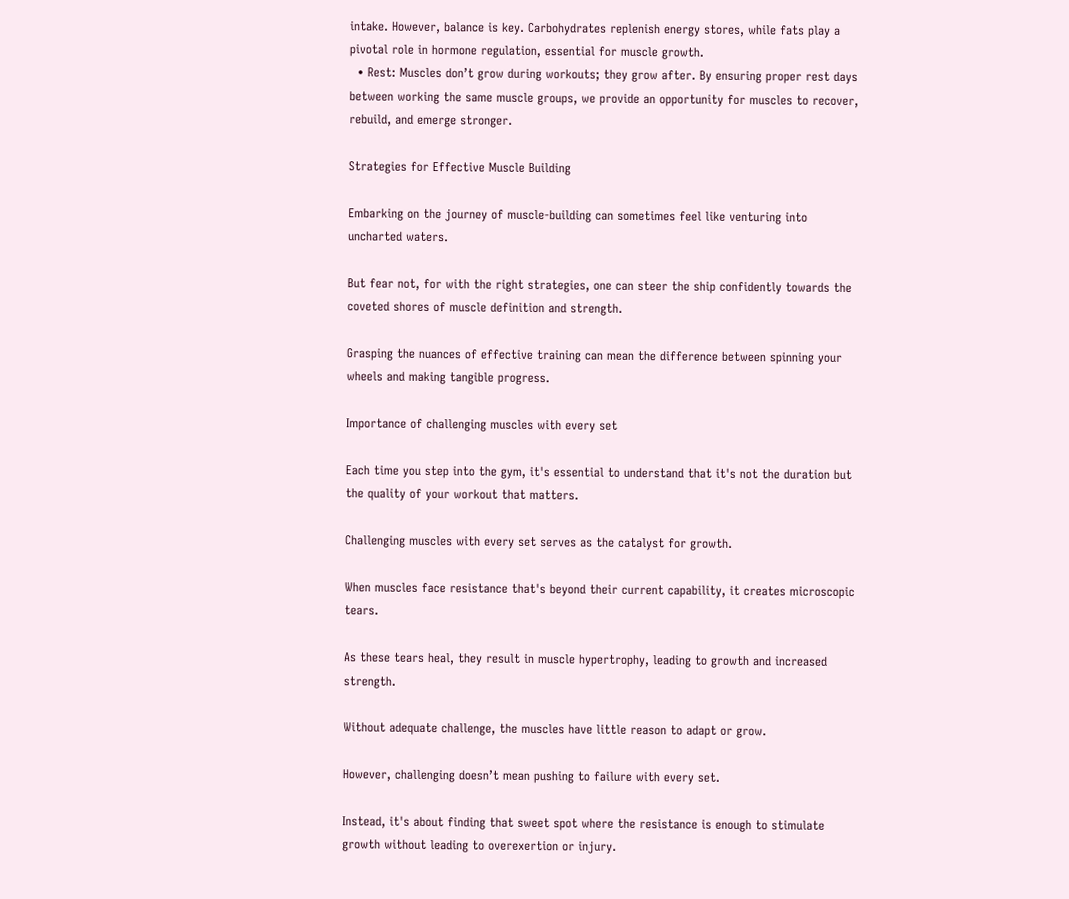intake. However, balance is key. Carbohydrates replenish energy stores, while fats play a pivotal role in hormone regulation, essential for muscle growth.
  • Rest: Muscles don’t grow during workouts; they grow after. By ensuring proper rest days between working the same muscle groups, we provide an opportunity for muscles to recover, rebuild, and emerge stronger.

Strategies for Effective Muscle Building

Embarking on the journey of muscle-building can sometimes feel like venturing into uncharted waters.

But fear not, for with the right strategies, one can steer the ship confidently towards the coveted shores of muscle definition and strength.

Grasping the nuances of effective training can mean the difference between spinning your wheels and making tangible progress.

Importance of challenging muscles with every set

Each time you step into the gym, it's essential to understand that it's not the duration but the quality of your workout that matters.

Challenging muscles with every set serves as the catalyst for growth.

When muscles face resistance that's beyond their current capability, it creates microscopic tears.

As these tears heal, they result in muscle hypertrophy, leading to growth and increased strength.

Without adequate challenge, the muscles have little reason to adapt or grow.

However, challenging doesn’t mean pushing to failure with every set.

Instead, it's about finding that sweet spot where the resistance is enough to stimulate growth without leading to overexertion or injury.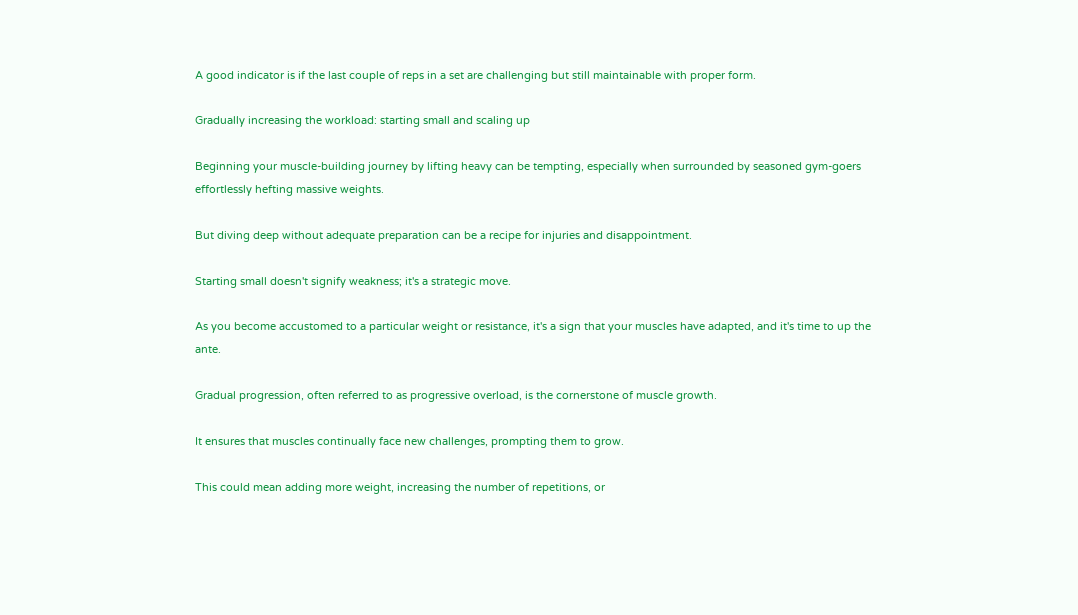A good indicator is if the last couple of reps in a set are challenging but still maintainable with proper form.

Gradually increasing the workload: starting small and scaling up

Beginning your muscle-building journey by lifting heavy can be tempting, especially when surrounded by seasoned gym-goers effortlessly hefting massive weights.

But diving deep without adequate preparation can be a recipe for injuries and disappointment.

Starting small doesn't signify weakness; it's a strategic move.

As you become accustomed to a particular weight or resistance, it's a sign that your muscles have adapted, and it's time to up the ante.

Gradual progression, often referred to as progressive overload, is the cornerstone of muscle growth.

It ensures that muscles continually face new challenges, prompting them to grow.

This could mean adding more weight, increasing the number of repetitions, or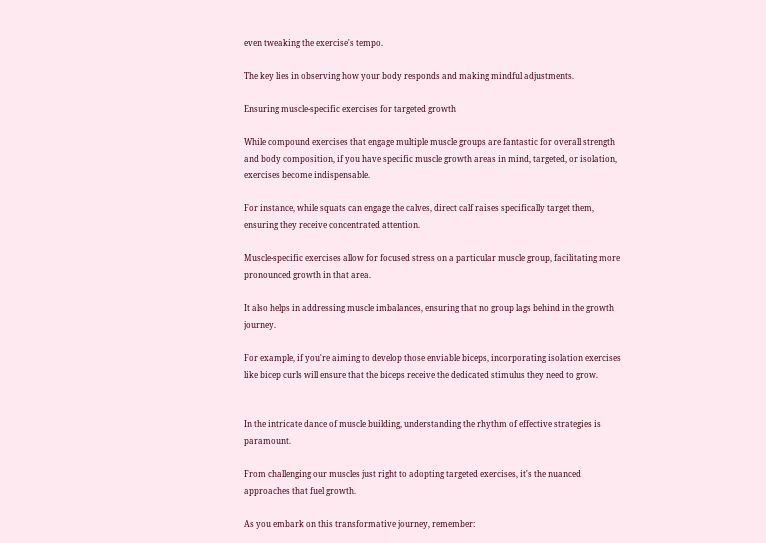even tweaking the exercise's tempo.

The key lies in observing how your body responds and making mindful adjustments.

Ensuring muscle-specific exercises for targeted growth

While compound exercises that engage multiple muscle groups are fantastic for overall strength and body composition, if you have specific muscle growth areas in mind, targeted, or isolation, exercises become indispensable.

For instance, while squats can engage the calves, direct calf raises specifically target them, ensuring they receive concentrated attention.

Muscle-specific exercises allow for focused stress on a particular muscle group, facilitating more pronounced growth in that area.

It also helps in addressing muscle imbalances, ensuring that no group lags behind in the growth journey.

For example, if you're aiming to develop those enviable biceps, incorporating isolation exercises like bicep curls will ensure that the biceps receive the dedicated stimulus they need to grow.


In the intricate dance of muscle building, understanding the rhythm of effective strategies is paramount.

From challenging our muscles just right to adopting targeted exercises, it's the nuanced approaches that fuel growth.

As you embark on this transformative journey, remember: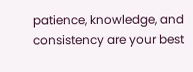patience, knowledge, and consistency are your best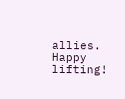allies. Happy lifting!